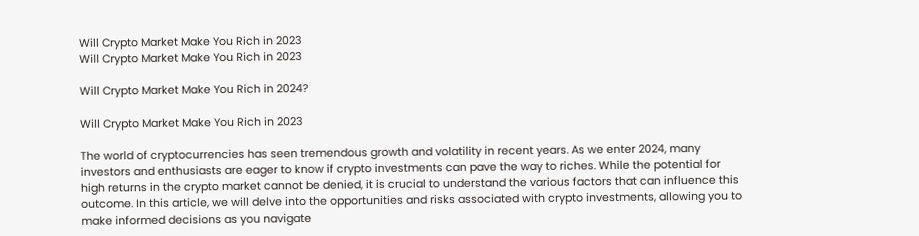Will Crypto Market Make You Rich in 2023
Will Crypto Market Make You Rich in 2023

Will Crypto Market Make You Rich in 2024?

Will Crypto Market Make You Rich in 2023

The world of cryptocurrencies has seen tremendous growth and volatility in recent years. As we enter 2024, many investors and enthusiasts are eager to know if crypto investments can pave the way to riches. While the potential for high returns in the crypto market cannot be denied, it is crucial to understand the various factors that can influence this outcome. In this article, we will delve into the opportunities and risks associated with crypto investments, allowing you to make informed decisions as you navigate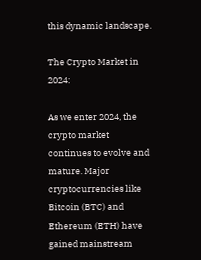this dynamic landscape.

The Crypto Market in 2024:

As we enter 2024, the crypto market continues to evolve and mature. Major cryptocurrencies like Bitcoin (BTC) and Ethereum (ETH) have gained mainstream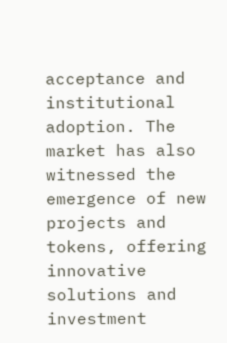acceptance and institutional adoption. The market has also witnessed the emergence of new projects and tokens, offering innovative solutions and investment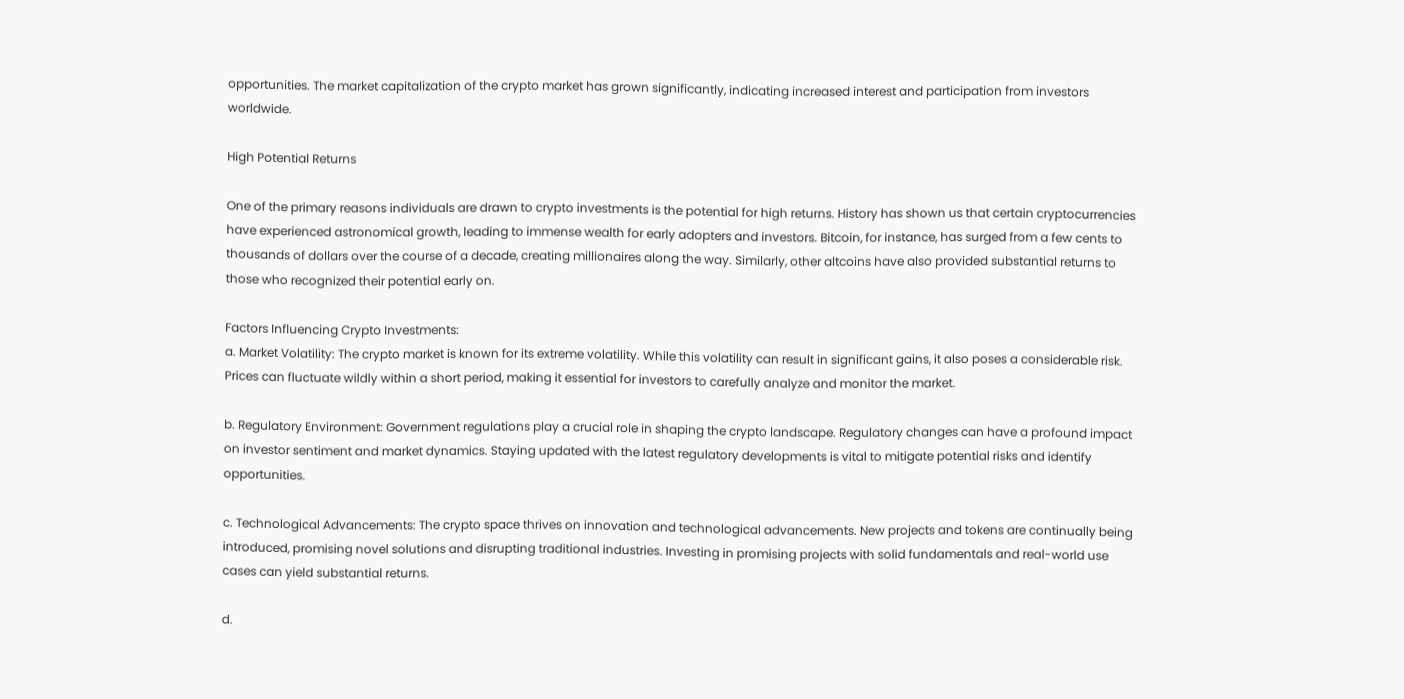opportunities. The market capitalization of the crypto market has grown significantly, indicating increased interest and participation from investors worldwide.

High Potential Returns

One of the primary reasons individuals are drawn to crypto investments is the potential for high returns. History has shown us that certain cryptocurrencies have experienced astronomical growth, leading to immense wealth for early adopters and investors. Bitcoin, for instance, has surged from a few cents to thousands of dollars over the course of a decade, creating millionaires along the way. Similarly, other altcoins have also provided substantial returns to those who recognized their potential early on.

Factors Influencing Crypto Investments:
a. Market Volatility: The crypto market is known for its extreme volatility. While this volatility can result in significant gains, it also poses a considerable risk. Prices can fluctuate wildly within a short period, making it essential for investors to carefully analyze and monitor the market.

b. Regulatory Environment: Government regulations play a crucial role in shaping the crypto landscape. Regulatory changes can have a profound impact on investor sentiment and market dynamics. Staying updated with the latest regulatory developments is vital to mitigate potential risks and identify opportunities.

c. Technological Advancements: The crypto space thrives on innovation and technological advancements. New projects and tokens are continually being introduced, promising novel solutions and disrupting traditional industries. Investing in promising projects with solid fundamentals and real-world use cases can yield substantial returns.

d.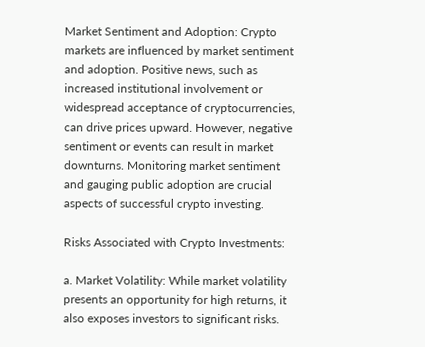Market Sentiment and Adoption: Crypto markets are influenced by market sentiment and adoption. Positive news, such as increased institutional involvement or widespread acceptance of cryptocurrencies, can drive prices upward. However, negative sentiment or events can result in market downturns. Monitoring market sentiment and gauging public adoption are crucial aspects of successful crypto investing.

Risks Associated with Crypto Investments:

a. Market Volatility: While market volatility presents an opportunity for high returns, it also exposes investors to significant risks.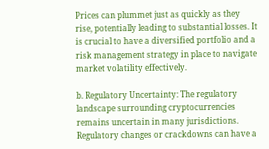Prices can plummet just as quickly as they rise, potentially leading to substantial losses. It is crucial to have a diversified portfolio and a risk management strategy in place to navigate market volatility effectively.

b. Regulatory Uncertainty: The regulatory landscape surrounding cryptocurrencies remains uncertain in many jurisdictions. Regulatory changes or crackdowns can have a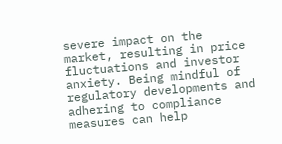severe impact on the market, resulting in price fluctuations and investor anxiety. Being mindful of regulatory developments and adhering to compliance measures can help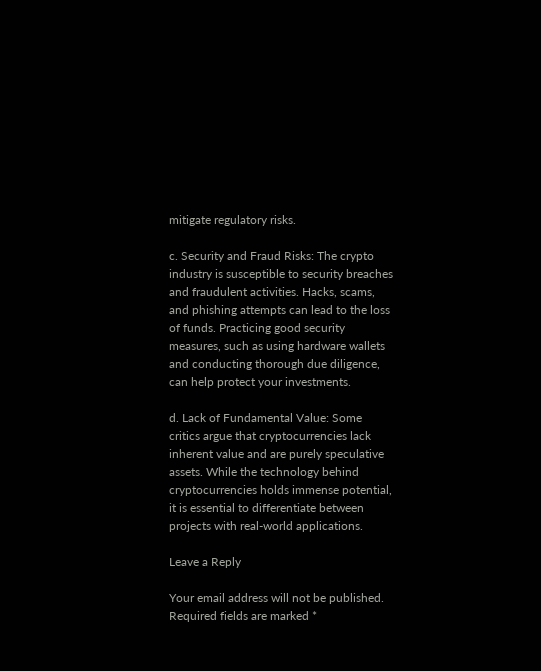mitigate regulatory risks.

c. Security and Fraud Risks: The crypto industry is susceptible to security breaches and fraudulent activities. Hacks, scams, and phishing attempts can lead to the loss of funds. Practicing good security measures, such as using hardware wallets and conducting thorough due diligence, can help protect your investments.

d. Lack of Fundamental Value: Some critics argue that cryptocurrencies lack inherent value and are purely speculative assets. While the technology behind cryptocurrencies holds immense potential, it is essential to differentiate between projects with real-world applications.

Leave a Reply

Your email address will not be published. Required fields are marked *